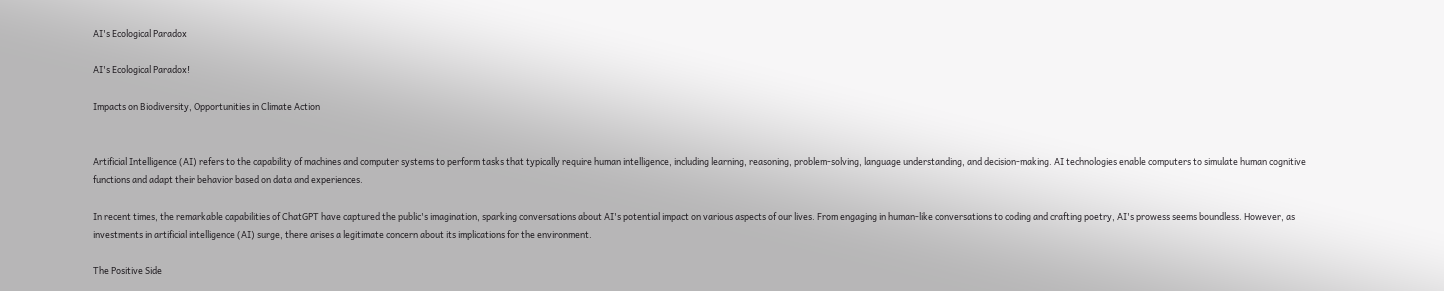AI's Ecological Paradox

AI's Ecological Paradox!

Impacts on Biodiversity, Opportunities in Climate Action


Artificial Intelligence (AI) refers to the capability of machines and computer systems to perform tasks that typically require human intelligence, including learning, reasoning, problem-solving, language understanding, and decision-making. AI technologies enable computers to simulate human cognitive functions and adapt their behavior based on data and experiences.

In recent times, the remarkable capabilities of ChatGPT have captured the public's imagination, sparking conversations about AI's potential impact on various aspects of our lives. From engaging in human-like conversations to coding and crafting poetry, AI's prowess seems boundless. However, as investments in artificial intelligence (AI) surge, there arises a legitimate concern about its implications for the environment.

The Positive Side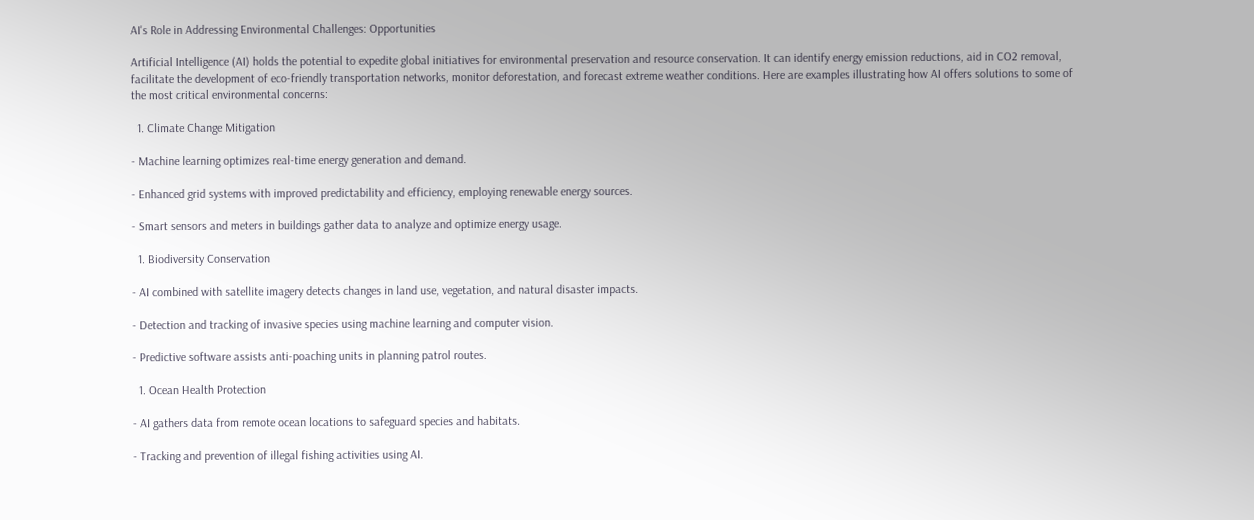AI's Role in Addressing Environmental Challenges: Opportunities

Artificial Intelligence (AI) holds the potential to expedite global initiatives for environmental preservation and resource conservation. It can identify energy emission reductions, aid in CO2 removal, facilitate the development of eco-friendly transportation networks, monitor deforestation, and forecast extreme weather conditions. Here are examples illustrating how AI offers solutions to some of the most critical environmental concerns:

  1. Climate Change Mitigation

- Machine learning optimizes real-time energy generation and demand.

- Enhanced grid systems with improved predictability and efficiency, employing renewable energy sources.

- Smart sensors and meters in buildings gather data to analyze and optimize energy usage.

  1. Biodiversity Conservation

- AI combined with satellite imagery detects changes in land use, vegetation, and natural disaster impacts.

- Detection and tracking of invasive species using machine learning and computer vision.

- Predictive software assists anti-poaching units in planning patrol routes.

  1. Ocean Health Protection

- AI gathers data from remote ocean locations to safeguard species and habitats.

- Tracking and prevention of illegal fishing activities using AI.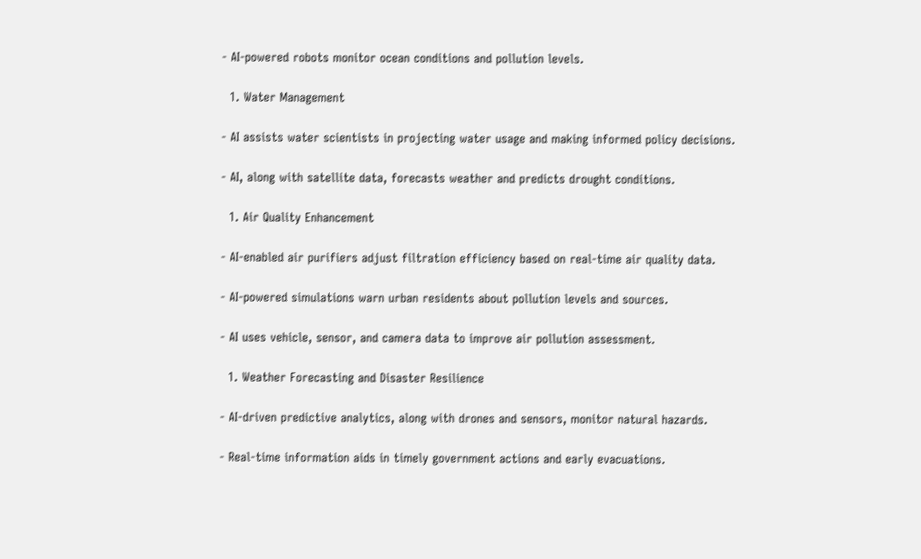- AI-powered robots monitor ocean conditions and pollution levels.

  1. Water Management

- AI assists water scientists in projecting water usage and making informed policy decisions.

- AI, along with satellite data, forecasts weather and predicts drought conditions.

  1. Air Quality Enhancement

- AI-enabled air purifiers adjust filtration efficiency based on real-time air quality data.

- AI-powered simulations warn urban residents about pollution levels and sources.

- AI uses vehicle, sensor, and camera data to improve air pollution assessment.

  1. Weather Forecasting and Disaster Resilience

- AI-driven predictive analytics, along with drones and sensors, monitor natural hazards.

- Real-time information aids in timely government actions and early evacuations.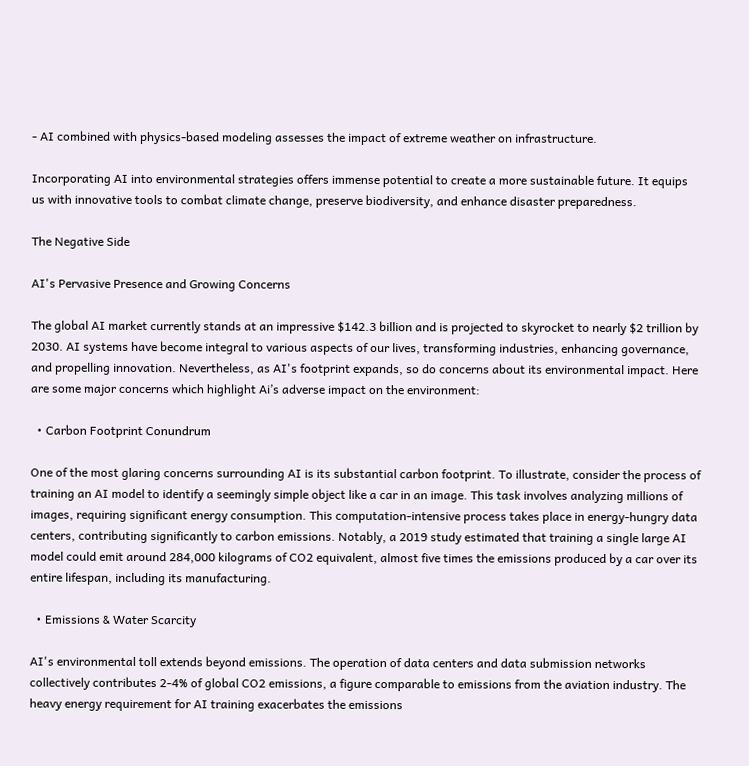- AI combined with physics-based modeling assesses the impact of extreme weather on infrastructure.

Incorporating AI into environmental strategies offers immense potential to create a more sustainable future. It equips us with innovative tools to combat climate change, preserve biodiversity, and enhance disaster preparedness.

The Negative Side

AI's Pervasive Presence and Growing Concerns

The global AI market currently stands at an impressive $142.3 billion and is projected to skyrocket to nearly $2 trillion by 2030. AI systems have become integral to various aspects of our lives, transforming industries, enhancing governance, and propelling innovation. Nevertheless, as AI's footprint expands, so do concerns about its environmental impact. Here are some major concerns which highlight Ai’s adverse impact on the environment:

  • Carbon Footprint Conundrum

One of the most glaring concerns surrounding AI is its substantial carbon footprint. To illustrate, consider the process of training an AI model to identify a seemingly simple object like a car in an image. This task involves analyzing millions of images, requiring significant energy consumption. This computation-intensive process takes place in energy-hungry data centers, contributing significantly to carbon emissions. Notably, a 2019 study estimated that training a single large AI model could emit around 284,000 kilograms of CO2 equivalent, almost five times the emissions produced by a car over its entire lifespan, including its manufacturing.

  • Emissions & Water Scarcity

AI's environmental toll extends beyond emissions. The operation of data centers and data submission networks collectively contributes 2-4% of global CO2 emissions, a figure comparable to emissions from the aviation industry. The heavy energy requirement for AI training exacerbates the emissions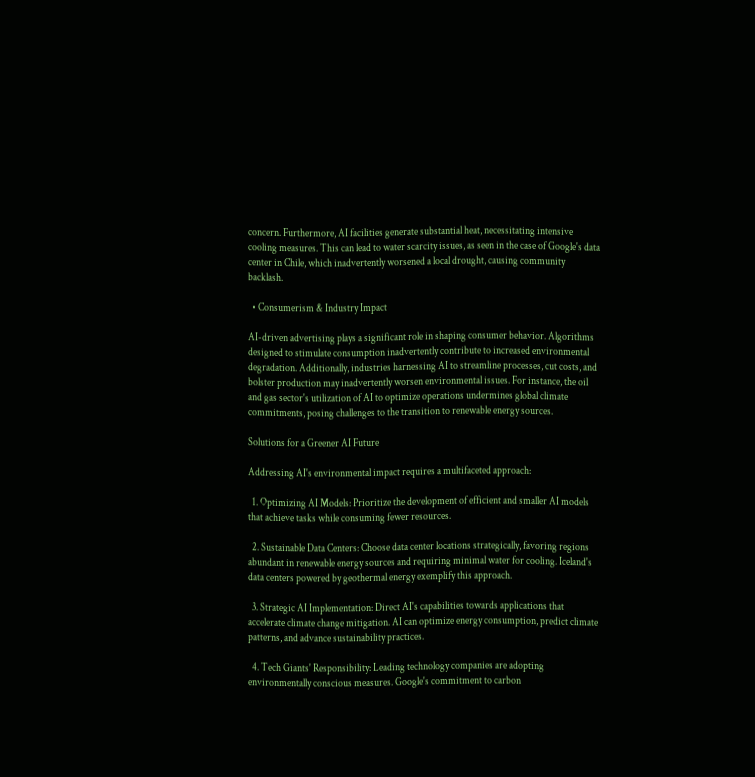concern. Furthermore, AI facilities generate substantial heat, necessitating intensive cooling measures. This can lead to water scarcity issues, as seen in the case of Google's data center in Chile, which inadvertently worsened a local drought, causing community backlash.

  • Consumerism & Industry Impact

AI-driven advertising plays a significant role in shaping consumer behavior. Algorithms designed to stimulate consumption inadvertently contribute to increased environmental degradation. Additionally, industries harnessing AI to streamline processes, cut costs, and bolster production may inadvertently worsen environmental issues. For instance, the oil and gas sector's utilization of AI to optimize operations undermines global climate commitments, posing challenges to the transition to renewable energy sources.

Solutions for a Greener AI Future

Addressing AI's environmental impact requires a multifaceted approach:

  1. Optimizing AI Models: Prioritize the development of efficient and smaller AI models that achieve tasks while consuming fewer resources.

  2. Sustainable Data Centers: Choose data center locations strategically, favoring regions abundant in renewable energy sources and requiring minimal water for cooling. Iceland's data centers powered by geothermal energy exemplify this approach.

  3. Strategic AI Implementation: Direct AI's capabilities towards applications that accelerate climate change mitigation. AI can optimize energy consumption, predict climate patterns, and advance sustainability practices.

  4. Tech Giants' Responsibility: Leading technology companies are adopting environmentally conscious measures. Google's commitment to carbon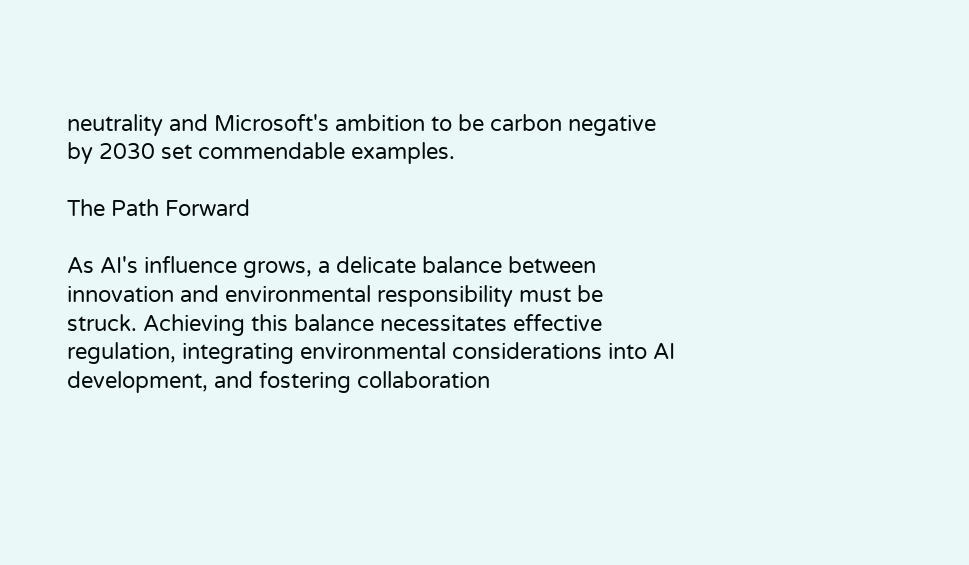neutrality and Microsoft's ambition to be carbon negative by 2030 set commendable examples.

The Path Forward

As AI's influence grows, a delicate balance between innovation and environmental responsibility must be struck. Achieving this balance necessitates effective regulation, integrating environmental considerations into AI development, and fostering collaboration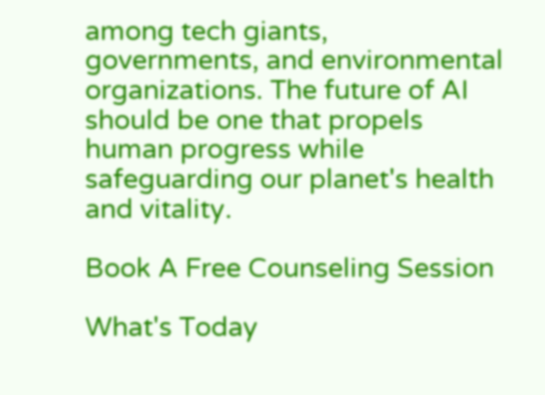among tech giants, governments, and environmental organizations. The future of AI should be one that propels human progress while safeguarding our planet's health and vitality.

Book A Free Counseling Session

What's Today